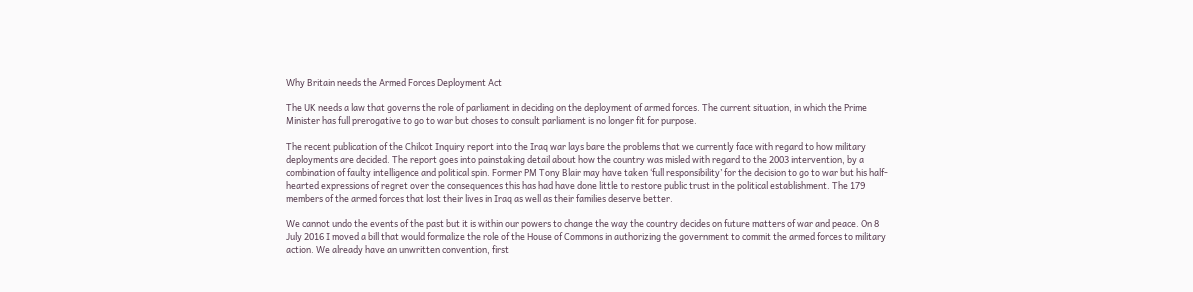Why Britain needs the Armed Forces Deployment Act

The UK needs a law that governs the role of parliament in deciding on the deployment of armed forces. The current situation, in which the Prime Minister has full prerogative to go to war but choses to consult parliament is no longer fit for purpose.

The recent publication of the Chilcot Inquiry report into the Iraq war lays bare the problems that we currently face with regard to how military deployments are decided. The report goes into painstaking detail about how the country was misled with regard to the 2003 intervention, by a combination of faulty intelligence and political spin. Former PM Tony Blair may have taken ‘full responsibility’ for the decision to go to war but his half-hearted expressions of regret over the consequences this has had have done little to restore public trust in the political establishment. The 179 members of the armed forces that lost their lives in Iraq as well as their families deserve better.

We cannot undo the events of the past but it is within our powers to change the way the country decides on future matters of war and peace. On 8 July 2016 I moved a bill that would formalize the role of the House of Commons in authorizing the government to commit the armed forces to military action. We already have an unwritten convention, first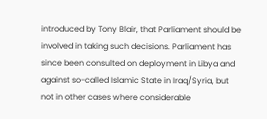introduced by Tony Blair, that Parliament should be involved in taking such decisions. Parliament has since been consulted on deployment in Libya and against so-called Islamic State in Iraq/Syria, but not in other cases where considerable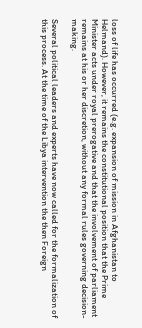loss of life has occurred (e.g. expansion of mission in Afghanistan to Helmand). However, it remains the constitutional position that the Prime Minister acts under royal prerogative and that the involvement of parliament remains at his or her discretion, without any formal rules governing decision-making.

Several political leaders and experts have now called for the formalization of this process. At the time of the Libya intervention the then Foreign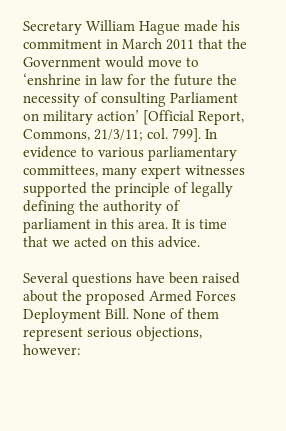Secretary William Hague made his commitment in March 2011 that the Government would move to ‘enshrine in law for the future the necessity of consulting Parliament on military action’ [Official Report, Commons, 21/3/11; col. 799]. In evidence to various parliamentary committees, many expert witnesses supported the principle of legally defining the authority of parliament in this area. It is time that we acted on this advice.

Several questions have been raised about the proposed Armed Forces Deployment Bill. None of them represent serious objections, however: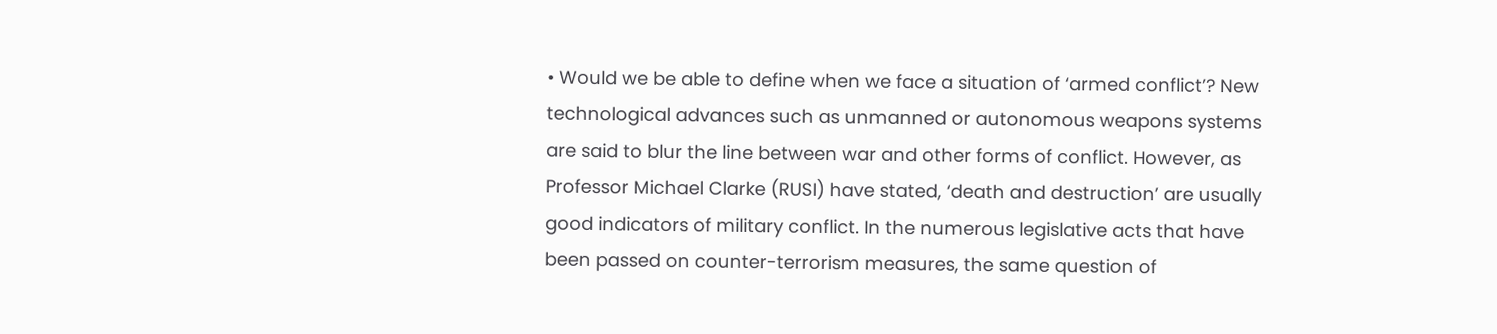• Would we be able to define when we face a situation of ‘armed conflict’? New technological advances such as unmanned or autonomous weapons systems are said to blur the line between war and other forms of conflict. However, as Professor Michael Clarke (RUSI) have stated, ‘death and destruction’ are usually good indicators of military conflict. In the numerous legislative acts that have been passed on counter-terrorism measures, the same question of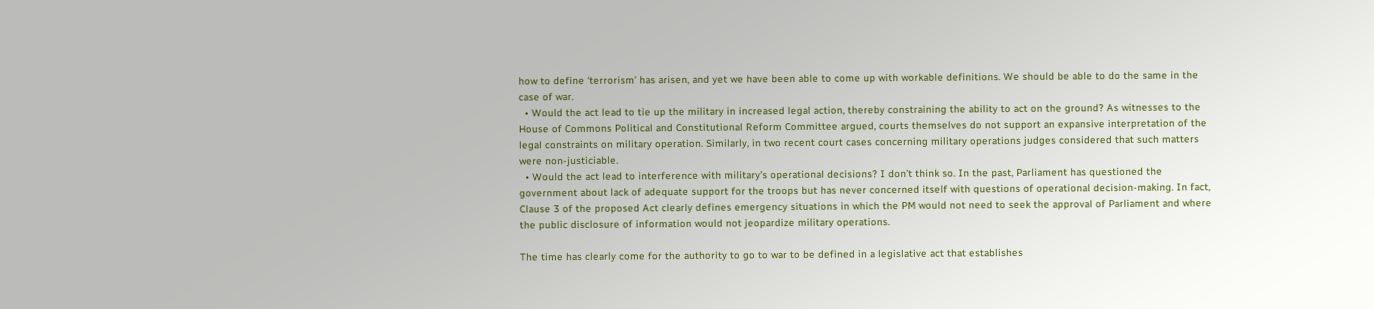how to define ‘terrorism’ has arisen, and yet we have been able to come up with workable definitions. We should be able to do the same in the case of war.
  • Would the act lead to tie up the military in increased legal action, thereby constraining the ability to act on the ground? As witnesses to the House of Commons Political and Constitutional Reform Committee argued, courts themselves do not support an expansive interpretation of the legal constraints on military operation. Similarly, in two recent court cases concerning military operations judges considered that such matters were non-justiciable.
  • Would the act lead to interference with military’s operational decisions? I don’t think so. In the past, Parliament has questioned the government about lack of adequate support for the troops but has never concerned itself with questions of operational decision-making. In fact, Clause 3 of the proposed Act clearly defines emergency situations in which the PM would not need to seek the approval of Parliament and where the public disclosure of information would not jeopardize military operations.

The time has clearly come for the authority to go to war to be defined in a legislative act that establishes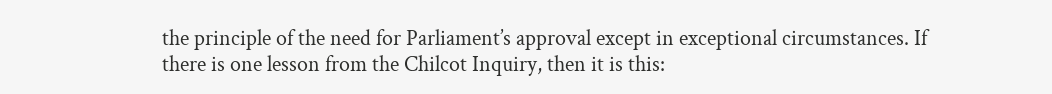the principle of the need for Parliament’s approval except in exceptional circumstances. If there is one lesson from the Chilcot Inquiry, then it is this: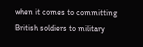when it comes to committing British soldiers to military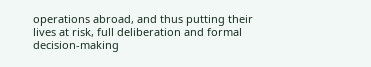operations abroad, and thus putting their lives at risk, full deliberation and formal decision-making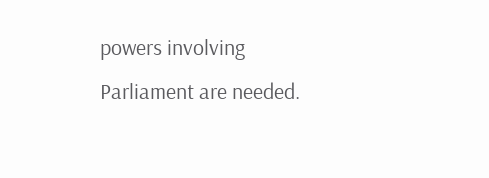powers involving Parliament are needed.